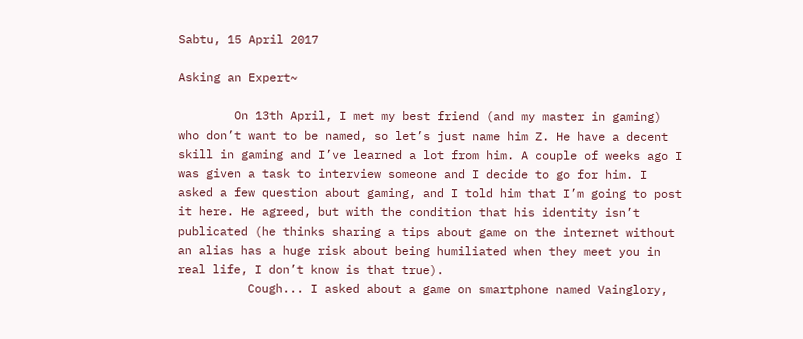Sabtu, 15 April 2017

Asking an Expert~

        On 13th April, I met my best friend (and my master in gaming) who don’t want to be named, so let’s just name him Z. He have a decent skill in gaming and I’ve learned a lot from him. A couple of weeks ago I was given a task to interview someone and I decide to go for him. I asked a few question about gaming, and I told him that I’m going to post it here. He agreed, but with the condition that his identity isn’t publicated (he thinks sharing a tips about game on the internet without an alias has a huge risk about being humiliated when they meet you in real life, I don’t know is that true).
          Cough... I asked about a game on smartphone named Vainglory,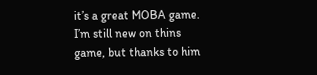it’s a great MOBA game. I’m still new on thins game, but thanks to him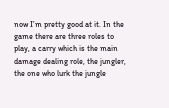now I’m pretty good at it. In the game there are three roles to play, a carry which is the main damage dealing role, the jungler, the one who lurk the jungle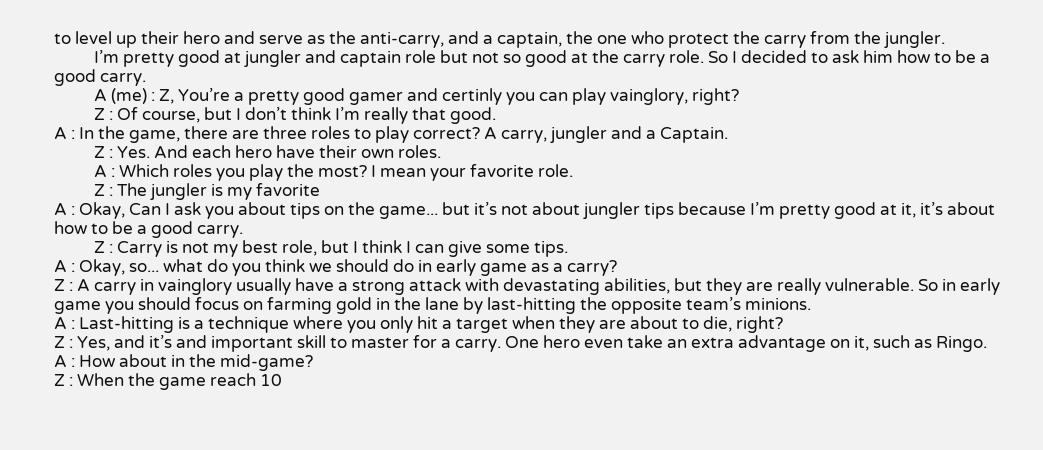to level up their hero and serve as the anti-carry, and a captain, the one who protect the carry from the jungler.
          I’m pretty good at jungler and captain role but not so good at the carry role. So I decided to ask him how to be a good carry.
          A (me) : Z, You’re a pretty good gamer and certinly you can play vainglory, right?
          Z : Of course, but I don’t think I’m really that good.
A : In the game, there are three roles to play correct? A carry, jungler and a Captain.
          Z : Yes. And each hero have their own roles.
          A : Which roles you play the most? I mean your favorite role.
          Z : The jungler is my favorite
A : Okay, Can I ask you about tips on the game... but it’s not about jungler tips because I’m pretty good at it, it’s about how to be a good carry.
          Z : Carry is not my best role, but I think I can give some tips.
A : Okay, so... what do you think we should do in early game as a carry?
Z : A carry in vainglory usually have a strong attack with devastating abilities, but they are really vulnerable. So in early game you should focus on farming gold in the lane by last-hitting the opposite team’s minions.
A : Last-hitting is a technique where you only hit a target when they are about to die, right?
Z : Yes, and it’s and important skill to master for a carry. One hero even take an extra advantage on it, such as Ringo.
A : How about in the mid-game?
Z : When the game reach 10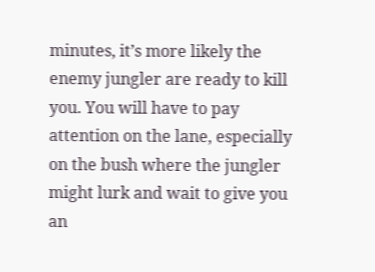minutes, it’s more likely the enemy jungler are ready to kill you. You will have to pay attention on the lane, especially on the bush where the jungler might lurk and wait to give you an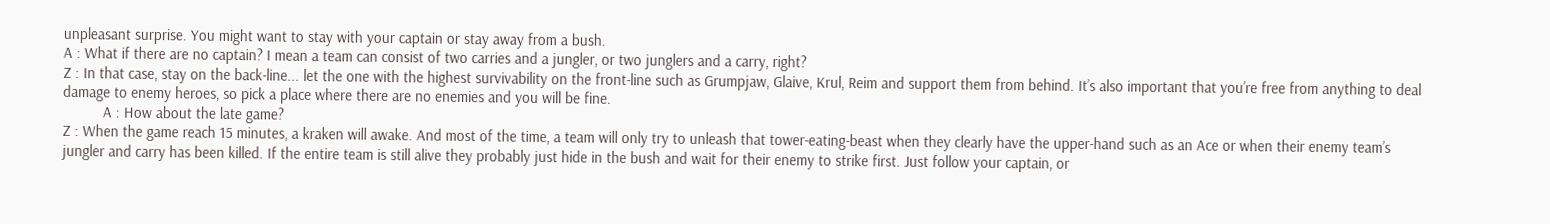unpleasant surprise. You might want to stay with your captain or stay away from a bush.
A : What if there are no captain? I mean a team can consist of two carries and a jungler, or two junglers and a carry, right?
Z : In that case, stay on the back-line... let the one with the highest survivability on the front-line such as Grumpjaw, Glaive, Krul, Reim and support them from behind. It’s also important that you’re free from anything to deal damage to enemy heroes, so pick a place where there are no enemies and you will be fine.
          A : How about the late game?
Z : When the game reach 15 minutes, a kraken will awake. And most of the time, a team will only try to unleash that tower-eating-beast when they clearly have the upper-hand such as an Ace or when their enemy team’s jungler and carry has been killed. If the entire team is still alive they probably just hide in the bush and wait for their enemy to strike first. Just follow your captain, or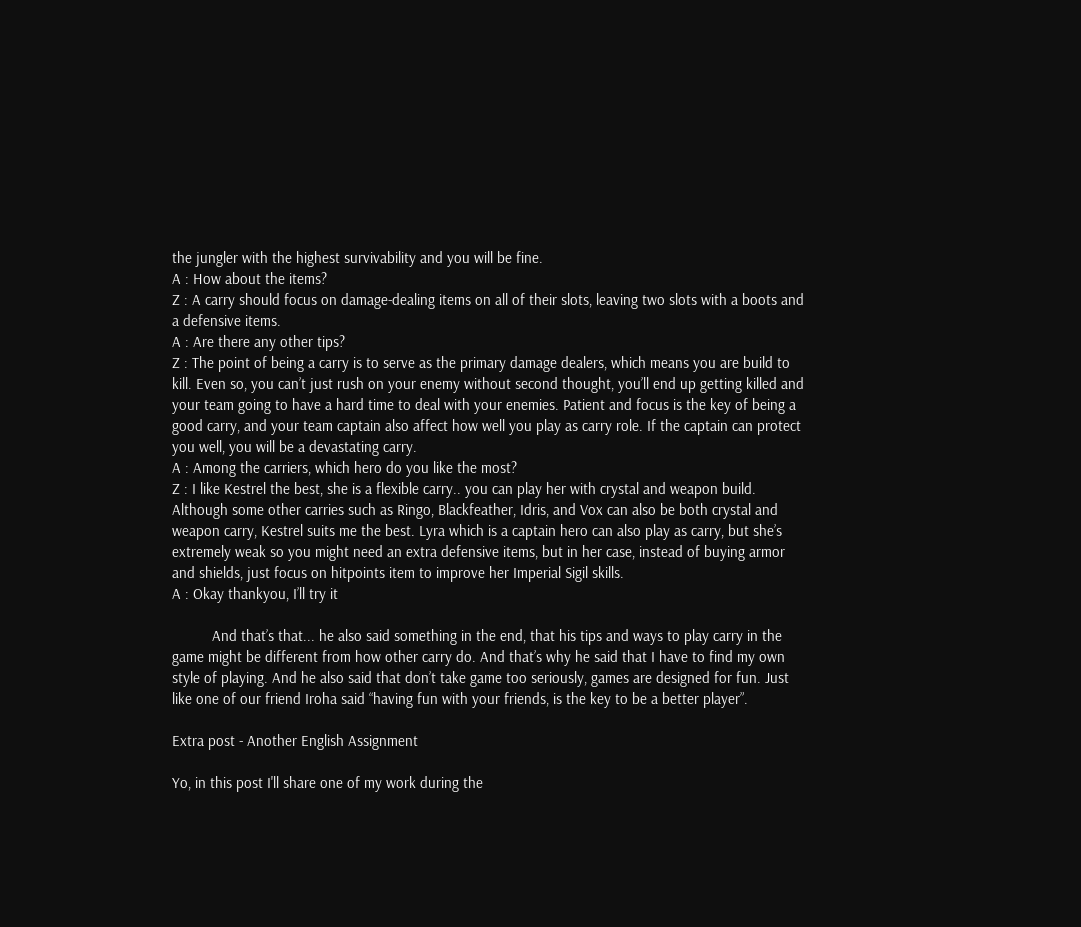the jungler with the highest survivability and you will be fine.
A : How about the items?
Z : A carry should focus on damage-dealing items on all of their slots, leaving two slots with a boots and a defensive items.
A : Are there any other tips?
Z : The point of being a carry is to serve as the primary damage dealers, which means you are build to kill. Even so, you can’t just rush on your enemy without second thought, you’ll end up getting killed and your team going to have a hard time to deal with your enemies. Patient and focus is the key of being a good carry, and your team captain also affect how well you play as carry role. If the captain can protect you well, you will be a devastating carry.
A : Among the carriers, which hero do you like the most?
Z : I like Kestrel the best, she is a flexible carry.. you can play her with crystal and weapon build. Although some other carries such as Ringo, Blackfeather, Idris, and Vox can also be both crystal and weapon carry, Kestrel suits me the best. Lyra which is a captain hero can also play as carry, but she’s extremely weak so you might need an extra defensive items, but in her case, instead of buying armor and shields, just focus on hitpoints item to improve her Imperial Sigil skills.
A : Okay thankyou, I’ll try it

          And that’s that... he also said something in the end, that his tips and ways to play carry in the game might be different from how other carry do. And that’s why he said that I have to find my own style of playing. And he also said that don’t take game too seriously, games are designed for fun. Just like one of our friend Iroha said “having fun with your friends, is the key to be a better player”.

Extra post - Another English Assignment

Yo, in this post I'll share one of my work during the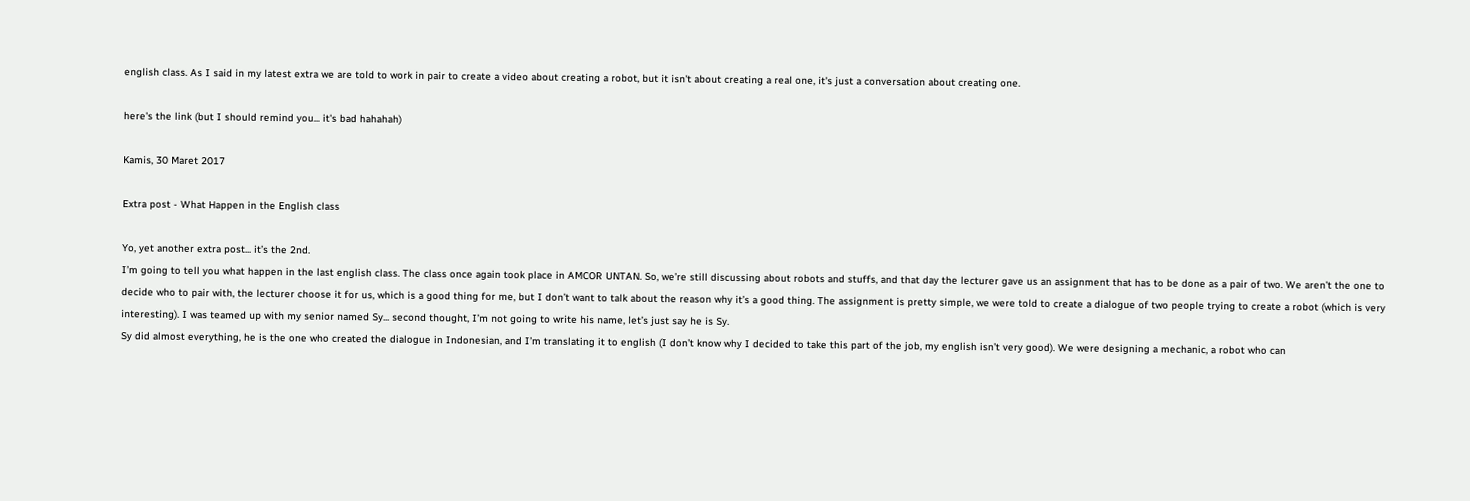english class. As I said in my latest extra we are told to work in pair to create a video about creating a robot, but it isn't about creating a real one, it's just a conversation about creating one.

here's the link (but I should remind you... it's bad hahahah)

Kamis, 30 Maret 2017

Extra post - What Happen in the English class

Yo, yet another extra post... it’s the 2nd.
I’m going to tell you what happen in the last english class. The class once again took place in AMCOR UNTAN. So, we’re still discussing about robots and stuffs, and that day the lecturer gave us an assignment that has to be done as a pair of two. We aren’t the one to decide who to pair with, the lecturer choose it for us, which is a good thing for me, but I don’t want to talk about the reason why it’s a good thing. The assignment is pretty simple, we were told to create a dialogue of two people trying to create a robot (which is very interesting). I was teamed up with my senior named Sy... second thought, I’m not going to write his name, let’s just say he is Sy.
Sy did almost everything, he is the one who created the dialogue in Indonesian, and I’m translating it to english (I don’t know why I decided to take this part of the job, my english isn’t very good). We were designing a mechanic, a robot who can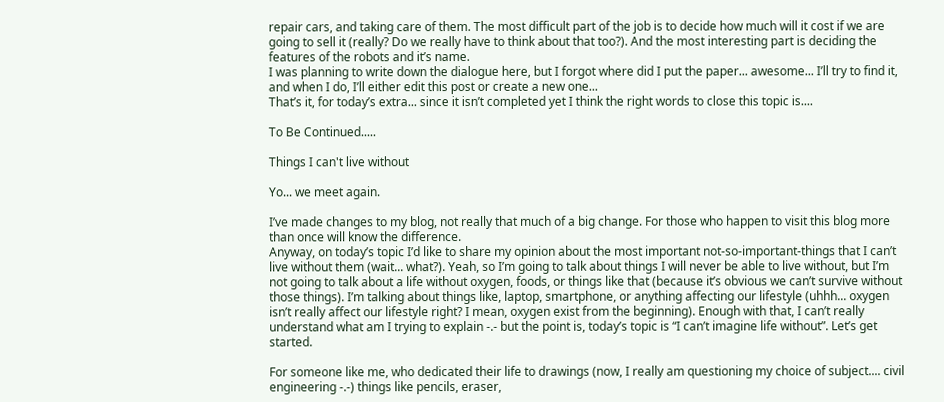repair cars, and taking care of them. The most difficult part of the job is to decide how much will it cost if we are going to sell it (really? Do we really have to think about that too?). And the most interesting part is deciding the features of the robots and it’s name.
I was planning to write down the dialogue here, but I forgot where did I put the paper... awesome... I’ll try to find it, and when I do, I’ll either edit this post or create a new one...
That’s it, for today’s extra... since it isn’t completed yet I think the right words to close this topic is....

To Be Continued.....

Things I can't live without

Yo... we meet again.

I’ve made changes to my blog, not really that much of a big change. For those who happen to visit this blog more than once will know the difference.
Anyway, on today’s topic I’d like to share my opinion about the most important not-so-important-things that I can’t live without them (wait... what?). Yeah, so I’m going to talk about things I will never be able to live without, but I’m not going to talk about a life without oxygen, foods, or things like that (because it’s obvious we can’t survive without those things). I’m talking about things like, laptop, smartphone, or anything affecting our lifestyle (uhhh... oxygen isn’t really affect our lifestyle right? I mean, oxygen exist from the beginning). Enough with that, I can’t really understand what am I trying to explain -.- but the point is, today’s topic is “I can’t imagine life without”. Let’s get started.

For someone like me, who dedicated their life to drawings (now, I really am questioning my choice of subject.... civil engineering -.-) things like pencils, eraser,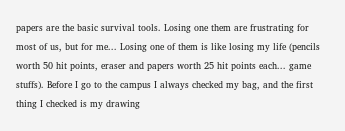papers are the basic survival tools. Losing one them are frustrating for most of us, but for me... Losing one of them is like losing my life (pencils worth 50 hit points, eraser and papers worth 25 hit points each... game stuffs). Before I go to the campus I always checked my bag, and the first thing I checked is my drawing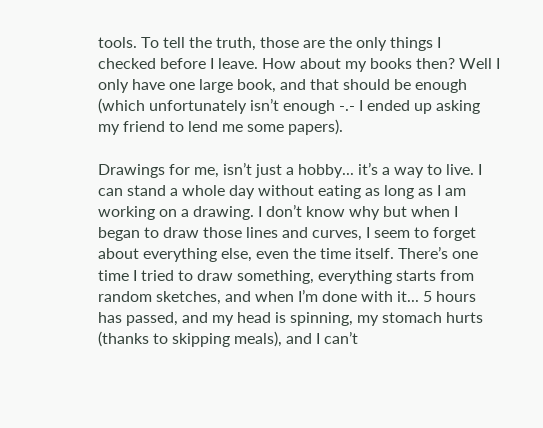tools. To tell the truth, those are the only things I checked before I leave. How about my books then? Well I only have one large book, and that should be enough (which unfortunately isn’t enough -.- I ended up asking my friend to lend me some papers).

Drawings for me, isn’t just a hobby... it’s a way to live. I can stand a whole day without eating as long as I am working on a drawing. I don’t know why but when I began to draw those lines and curves, I seem to forget about everything else, even the time itself. There’s one time I tried to draw something, everything starts from random sketches, and when I’m done with it... 5 hours has passed, and my head is spinning, my stomach hurts (thanks to skipping meals), and I can’t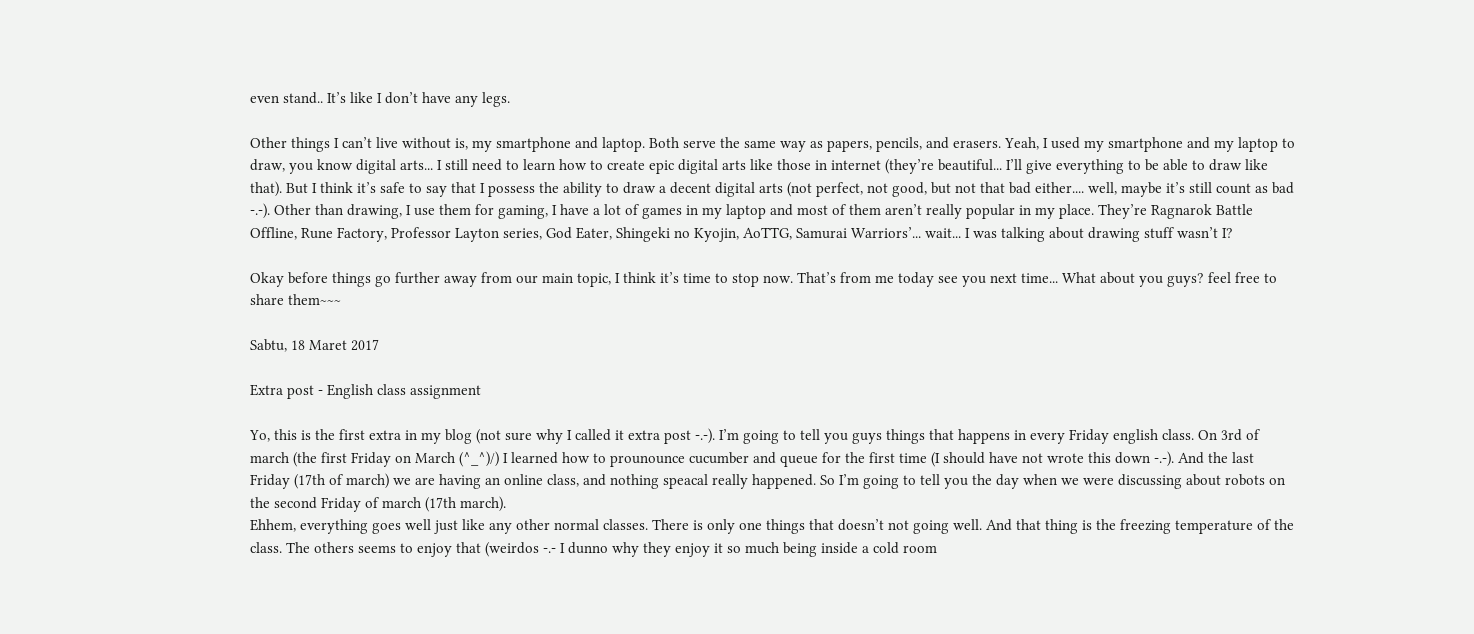even stand.. It’s like I don’t have any legs.

Other things I can’t live without is, my smartphone and laptop. Both serve the same way as papers, pencils, and erasers. Yeah, I used my smartphone and my laptop to draw, you know digital arts... I still need to learn how to create epic digital arts like those in internet (they’re beautiful... I’ll give everything to be able to draw like that). But I think it’s safe to say that I possess the ability to draw a decent digital arts (not perfect, not good, but not that bad either.... well, maybe it’s still count as bad -.-). Other than drawing, I use them for gaming, I have a lot of games in my laptop and most of them aren’t really popular in my place. They’re Ragnarok Battle Offline, Rune Factory, Professor Layton series, God Eater, Shingeki no Kyojin, AoTTG, Samurai Warriors’... wait... I was talking about drawing stuff wasn’t I?

Okay before things go further away from our main topic, I think it’s time to stop now. That’s from me today see you next time... What about you guys? feel free to share them~~~

Sabtu, 18 Maret 2017

Extra post - English class assignment

Yo, this is the first extra in my blog (not sure why I called it extra post -.-). I’m going to tell you guys things that happens in every Friday english class. On 3rd of march (the first Friday on March (^_^)/) I learned how to prounounce cucumber and queue for the first time (I should have not wrote this down -.-). And the last Friday (17th of march) we are having an online class, and nothing speacal really happened. So I’m going to tell you the day when we were discussing about robots on the second Friday of march (17th march).
Ehhem, everything goes well just like any other normal classes. There is only one things that doesn’t not going well. And that thing is the freezing temperature of the class. The others seems to enjoy that (weirdos -.- I dunno why they enjoy it so much being inside a cold room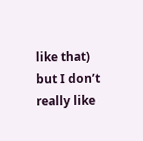like that) but I don’t really like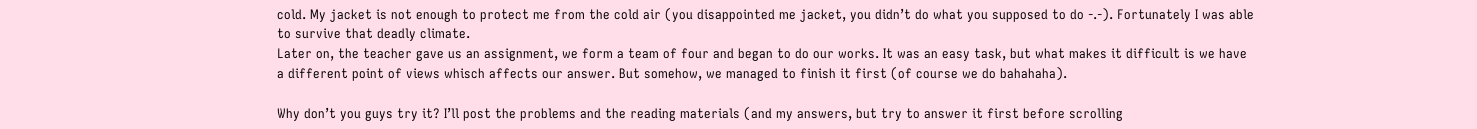cold. My jacket is not enough to protect me from the cold air (you disappointed me jacket, you didn’t do what you supposed to do -.-). Fortunately I was able to survive that deadly climate.
Later on, the teacher gave us an assignment, we form a team of four and began to do our works. It was an easy task, but what makes it difficult is we have a different point of views whisch affects our answer. But somehow, we managed to finish it first (of course we do bahahaha).

Why don’t you guys try it? I’ll post the problems and the reading materials (and my answers, but try to answer it first before scrolling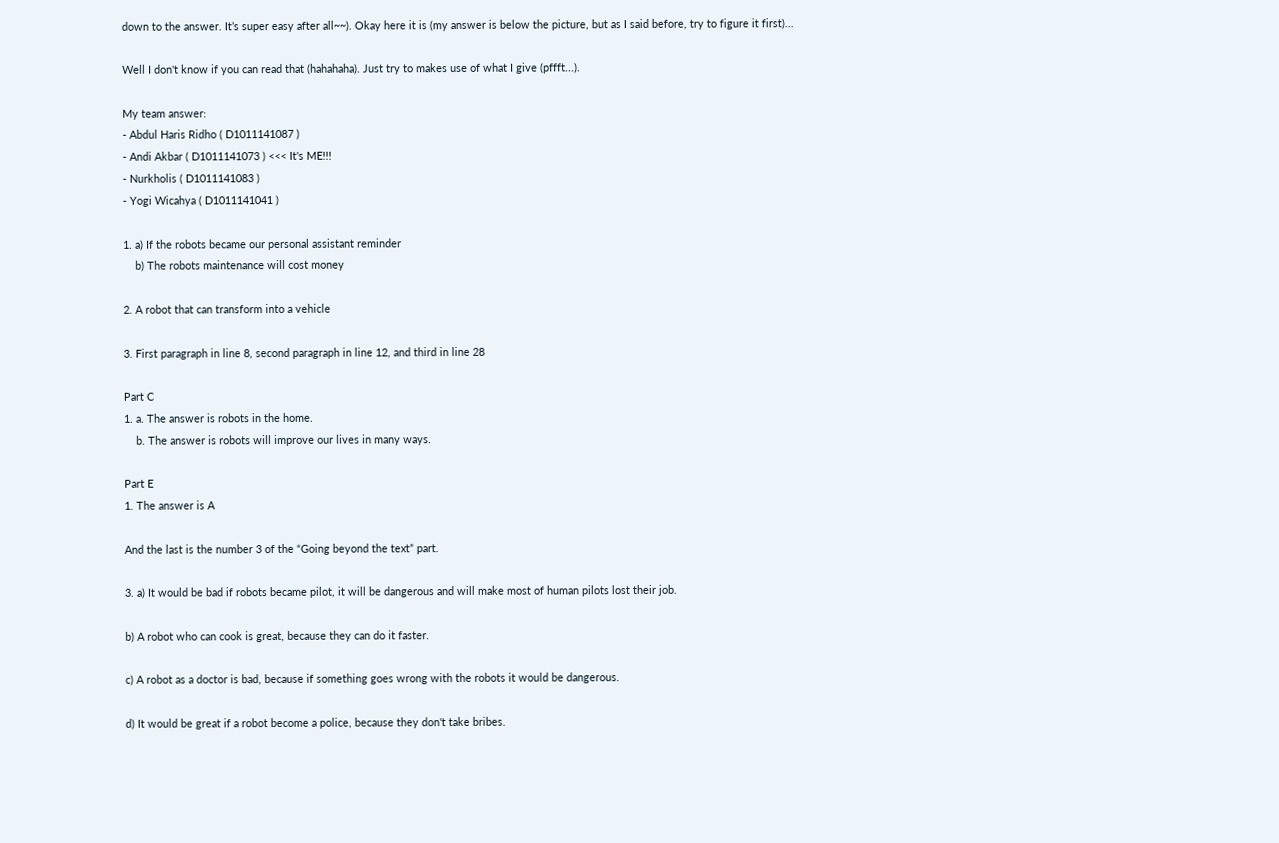down to the answer. It’s super easy after all~~). Okay here it is (my answer is below the picture, but as I said before, try to figure it first)...

Well I don't know if you can read that (hahahaha). Just try to makes use of what I give (pffft...).

My team answer:
- Abdul Haris Ridho ( D1011141087 )
- Andi Akbar ( D1011141073 ) <<< It's ME!!!
- Nurkholis ( D1011141083 )
- Yogi Wicahya ( D1011141041 )

1. a) If the robots became our personal assistant reminder
    b) The robots maintenance will cost money

2. A robot that can transform into a vehicle

3. First paragraph in line 8, second paragraph in line 12, and third in line 28

Part C
1. a. The answer is robots in the home.
    b. The answer is robots will improve our lives in many ways.

Part E
1. The answer is A

And the last is the number 3 of the “Going beyond the text” part.

3. a) It would be bad if robots became pilot, it will be dangerous and will make most of human pilots lost their job.

b) A robot who can cook is great, because they can do it faster.

c) A robot as a doctor is bad, because if something goes wrong with the robots it would be dangerous.

d) It would be great if a robot become a police, because they don't take bribes.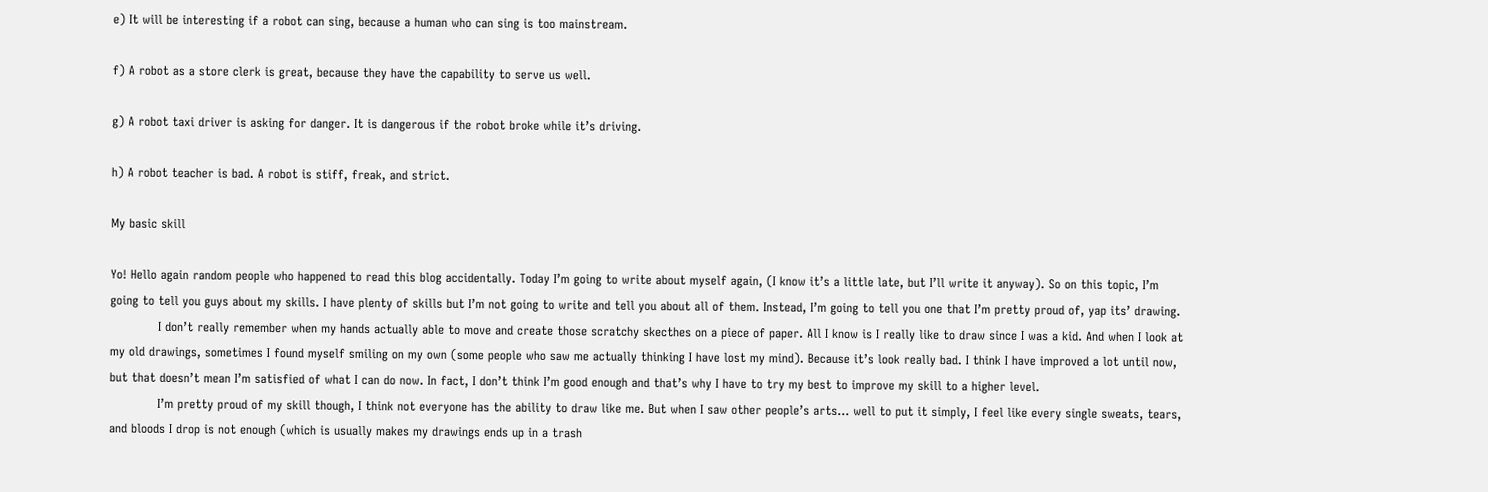e) It will be interesting if a robot can sing, because a human who can sing is too mainstream.

f) A robot as a store clerk is great, because they have the capability to serve us well.

g) A robot taxi driver is asking for danger. It is dangerous if the robot broke while it’s driving.

h) A robot teacher is bad. A robot is stiff, freak, and strict.

My basic skill

Yo! Hello again random people who happened to read this blog accidentally. Today I’m going to write about myself again, (I know it’s a little late, but I’ll write it anyway). So on this topic, I’m going to tell you guys about my skills. I have plenty of skills but I’m not going to write and tell you about all of them. Instead, I’m going to tell you one that I’m pretty proud of, yap its’ drawing.
            I don’t really remember when my hands actually able to move and create those scratchy skecthes on a piece of paper. All I know is I really like to draw since I was a kid. And when I look at my old drawings, sometimes I found myself smiling on my own (some people who saw me actually thinking I have lost my mind). Because it’s look really bad. I think I have improved a lot until now, but that doesn’t mean I’m satisfied of what I can do now. In fact, I don’t think I’m good enough and that’s why I have to try my best to improve my skill to a higher level.
            I’m pretty proud of my skill though, I think not everyone has the ability to draw like me. But when I saw other people’s arts... well to put it simply, I feel like every single sweats, tears, and bloods I drop is not enough (which is usually makes my drawings ends up in a trash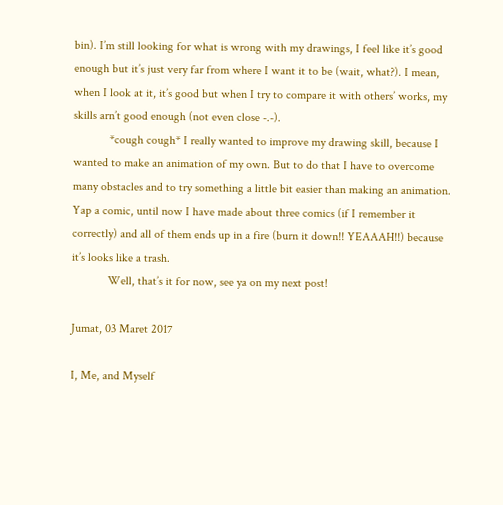bin). I’m still looking for what is wrong with my drawings, I feel like it’s good enough but it’s just very far from where I want it to be (wait, what?). I mean, when I look at it, it’s good but when I try to compare it with others’ works, my skills arn’t good enough (not even close -.-).
            *cough cough* I really wanted to improve my drawing skill, because I wanted to make an animation of my own. But to do that I have to overcome many obstacles and to try something a little bit easier than making an animation. Yap a comic, until now I have made about three comics (if I remember it correctly) and all of them ends up in a fire (burn it down!! YEAAAH!!) because it’s looks like a trash.
            Well, that’s it for now, see ya on my next post!

Jumat, 03 Maret 2017

I, Me, and Myself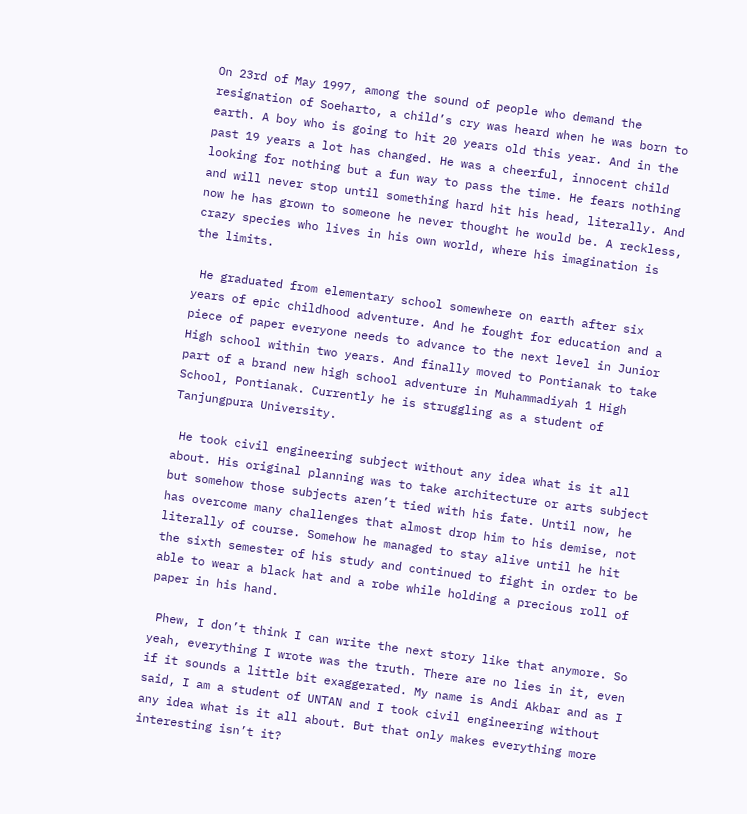On 23rd of May 1997, among the sound of people who demand the resignation of Soeharto, a child’s cry was heard when he was born to earth. A boy who is going to hit 20 years old this year. And in the past 19 years a lot has changed. He was a cheerful, innocent child looking for nothing but a fun way to pass the time. He fears nothing and will never stop until something hard hit his head, literally. And now he has grown to someone he never thought he would be. A reckless, crazy species who lives in his own world, where his imagination is the limits.

 He graduated from elementary school somewhere on earth after six years of epic childhood adventure. And he fought for education and a piece of paper everyone needs to advance to the next level in Junior High school within two years. And finally moved to Pontianak to take part of a brand new high school adventure in Muhammadiyah 1 High School, Pontianak. Currently he is struggling as a student of Tanjungpura University.

 He took civil engineering subject without any idea what is it all about. His original planning was to take architecture or arts subject but somehow those subjects aren’t tied with his fate. Until now, he has overcome many challenges that almost drop him to his demise, not literally of course. Somehow he managed to stay alive until he hit the sixth semester of his study and continued to fight in order to be able to wear a black hat and a robe while holding a precious roll of paper in his hand.

 Phew, I don’t think I can write the next story like that anymore. So yeah, everything I wrote was the truth. There are no lies in it, even if it sounds a little bit exaggerated. My name is Andi Akbar and as I said, I am a student of UNTAN and I took civil engineering without any idea what is it all about. But that only makes everything more interesting isn’t it?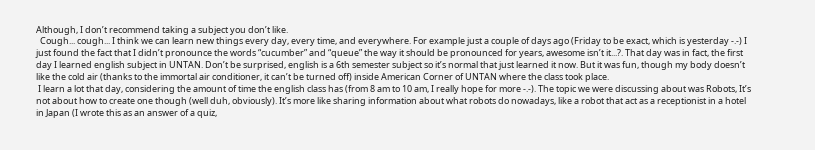Although, I don’t recommend taking a subject you don’t like.
  Cough... cough... I think we can learn new things every day, every time, and everywhere. For example just a couple of days ago (Friday to be exact, which is yesterday -.-) I just found the fact that I didn’t pronounce the words “cucumber” and “queue” the way it should be pronounced for years, awesome isn’t it...?. That day was in fact, the first day I learned english subject in UNTAN. Don’t be surprised, english is a 6th semester subject so it’s normal that just learned it now. But it was fun, though my body doesn’t like the cold air (thanks to the immortal air conditioner, it can’t be turned off) inside American Corner of UNTAN where the class took place.
 I learn a lot that day, considering the amount of time the english class has (from 8 am to 10 am, I really hope for more -.-). The topic we were discussing about was Robots, It’s not about how to create one though (well duh, obviously). It’s more like sharing information about what robots do nowadays, like a robot that act as a receptionist in a hotel in Japan (I wrote this as an answer of a quiz,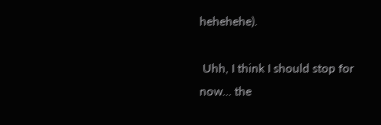hehehehe).

 Uhh, I think I should stop for now... the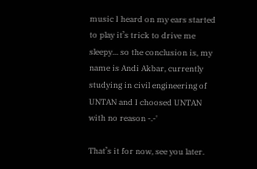music I heard on my ears started to play it’s trick to drive me sleepy... so the conclusion is, my name is Andi Akbar, currently studying in civil engineering of UNTAN and I choosed UNTAN with no reason -.-'

That’s it for now, see you later.